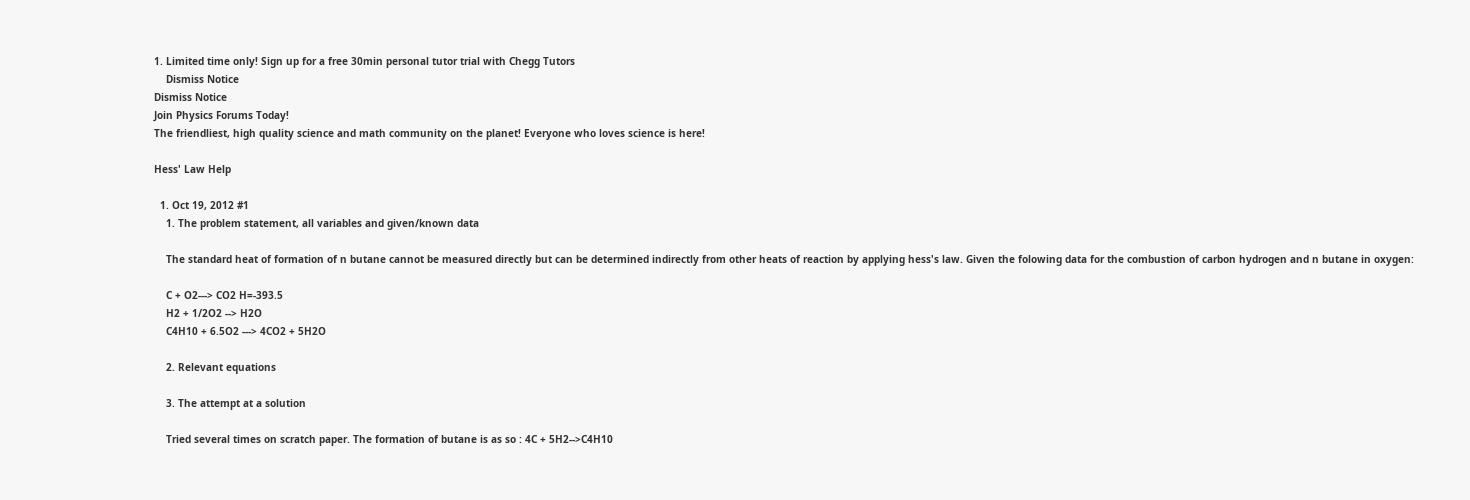1. Limited time only! Sign up for a free 30min personal tutor trial with Chegg Tutors
    Dismiss Notice
Dismiss Notice
Join Physics Forums Today!
The friendliest, high quality science and math community on the planet! Everyone who loves science is here!

Hess' Law Help

  1. Oct 19, 2012 #1
    1. The problem statement, all variables and given/known data

    The standard heat of formation of n butane cannot be measured directly but can be determined indirectly from other heats of reaction by applying hess's law. Given the folowing data for the combustion of carbon hydrogen and n butane in oxygen:

    C + O2---> CO2 H=-393.5
    H2 + 1/2O2 --> H2O
    C4H10 + 6.5O2 ---> 4CO2 + 5H2O

    2. Relevant equations

    3. The attempt at a solution

    Tried several times on scratch paper. The formation of butane is as so : 4C + 5H2-->C4H10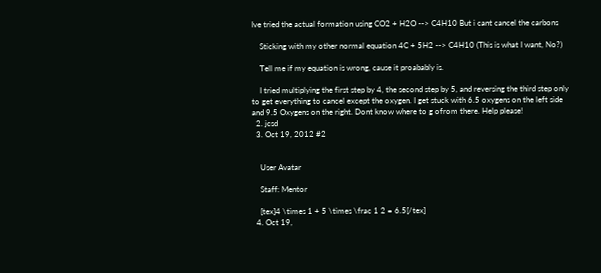Ive tried the actual formation using CO2 + H2O --> C4H10 But i cant cancel the carbons

    Sticking with my other normal equation 4C + 5H2 --> C4H10 (This is what I want, No?)

    Tell me if my equation is wrong, cause it proabably is.

    I tried multiplying the first step by 4, the second step by 5, and reversing the third step only to get everything to cancel except the oxygen. I get stuck with 6.5 oxygens on the left side and 9.5 Oxygens on the right. Dont know where to g ofrom there. Help please!
  2. jcsd
  3. Oct 19, 2012 #2


    User Avatar

    Staff: Mentor

    [tex]4 \times 1 + 5 \times \frac 1 2 = 6.5[/tex]
  4. Oct 19,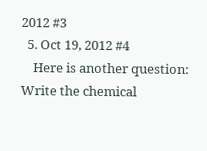2012 #3
  5. Oct 19, 2012 #4
    Here is another question: Write the chemical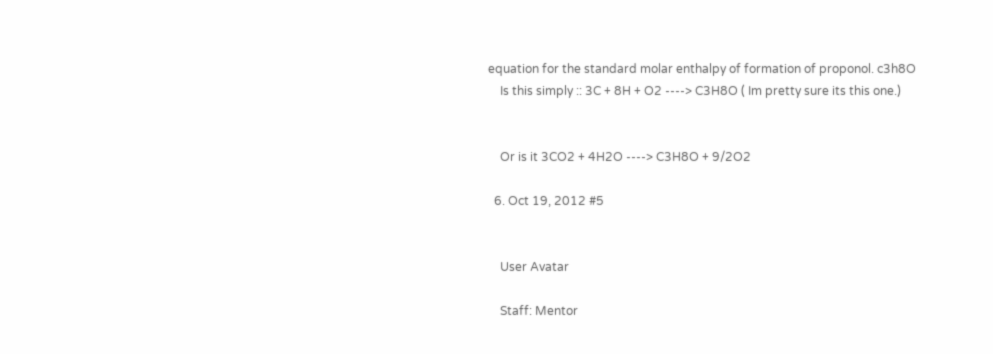equation for the standard molar enthalpy of formation of proponol. c3h8O
    Is this simply :: 3C + 8H + O2 ----> C3H8O ( Im pretty sure its this one.)


    Or is it 3CO2 + 4H2O ----> C3H8O + 9/2O2

  6. Oct 19, 2012 #5


    User Avatar

    Staff: Mentor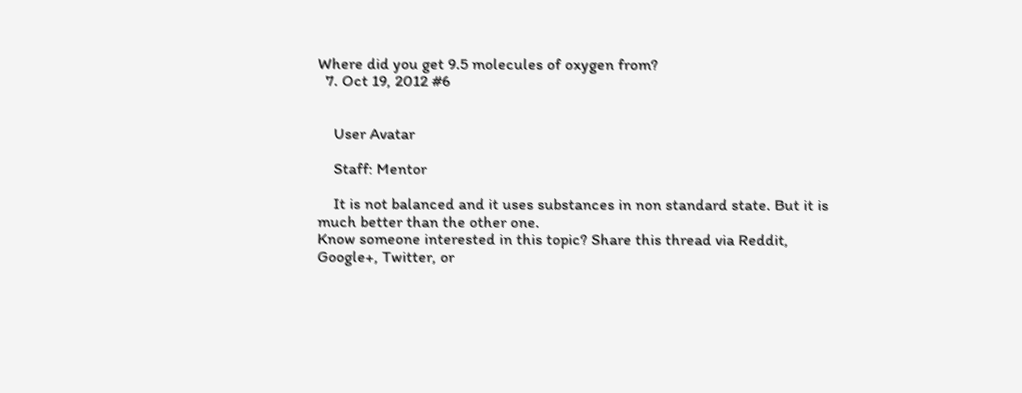Where did you get 9.5 molecules of oxygen from?
  7. Oct 19, 2012 #6


    User Avatar

    Staff: Mentor

    It is not balanced and it uses substances in non standard state. But it is much better than the other one.
Know someone interested in this topic? Share this thread via Reddit, Google+, Twitter, or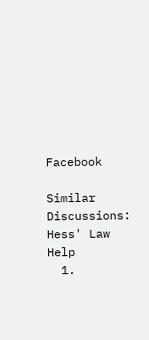Facebook

Similar Discussions: Hess' Law Help
  1.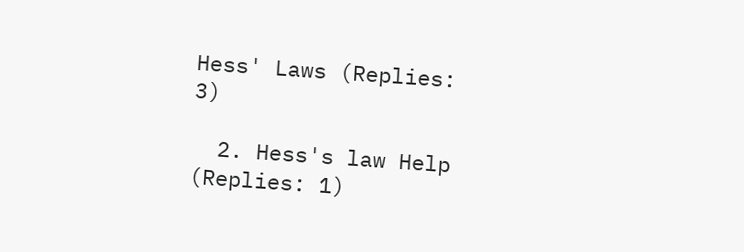Hess' Laws (Replies: 3)

  2. Hess's law Help (Replies: 1)